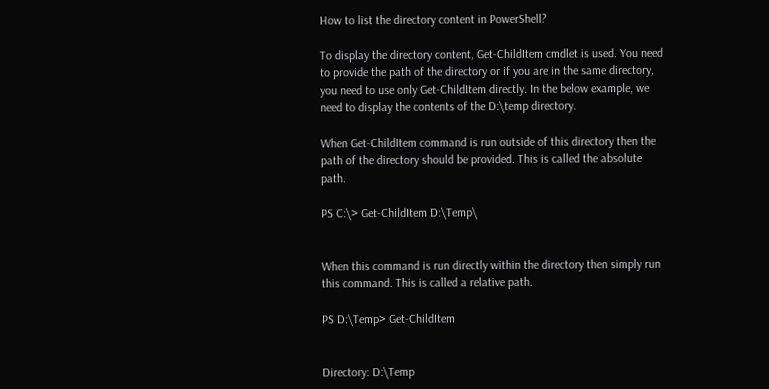How to list the directory content in PowerShell?

To display the directory content, Get-ChildItem cmdlet is used. You need to provide the path of the directory or if you are in the same directory, you need to use only Get-ChildItem directly. In the below example, we need to display the contents of the D:\temp directory.

When Get-ChildItem command is run outside of this directory then the path of the directory should be provided. This is called the absolute path.

PS C:\> Get-ChildItem D:\Temp\


When this command is run directly within the directory then simply run this command. This is called a relative path.

PS D:\Temp> Get-ChildItem


Directory: D:\Temp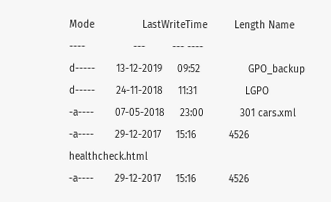Mode                LastWriteTime         Length Name
----                ---         --- ----
d-----       13-12-2019     09:52                GPO_backup
d-----       24-11-2018     11:31                LGPO
-a----       07-05-2018     23:00            301 cars.xml
-a----       29-12-2017     15:16           4526 healthcheck.html
-a----       29-12-2017     15:16           4526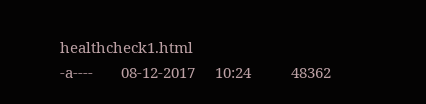healthcheck1.html
-a----       08-12-2017     10:24          48362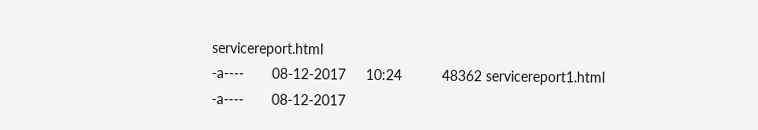servicereport.html
-a----       08-12-2017     10:24          48362 servicereport1.html
-a----       08-12-2017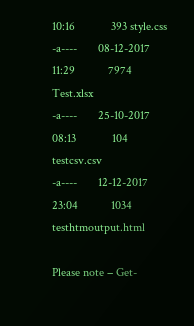10:16            393 style.css
-a----       08-12-2017     11:29           7974 Test.xlsx
-a----       25-10-2017     08:13            104 testcsv.csv
-a----       12-12-2017     23:04           1034 testhtmoutput.html

Please note − Get-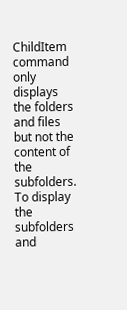ChildItem command only displays the folders and files but not the content of the subfolders. To display the subfolders and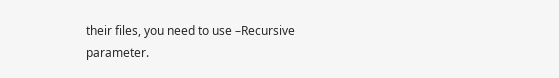their files, you need to use –Recursive parameter.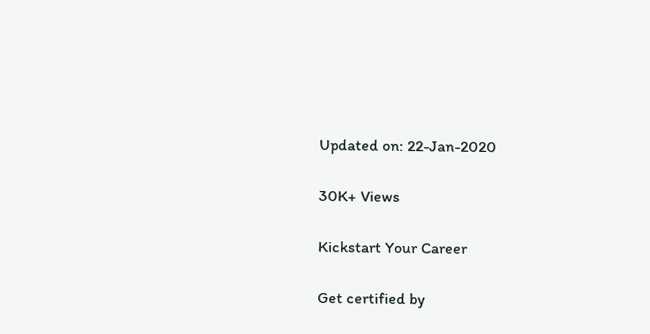Updated on: 22-Jan-2020

30K+ Views

Kickstart Your Career

Get certified by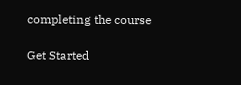completing the course

Get Started